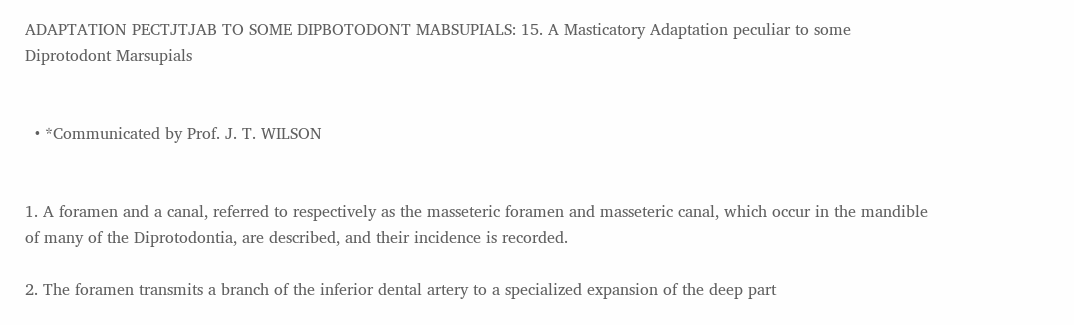ADAPTATION PECTJTJAB TO SOME DIPBOTODONT MABSUPIALS: 15. A Masticatory Adaptation peculiar to some Diprotodont Marsupials


  • *Communicated by Prof. J. T. WILSON


1. A foramen and a canal, referred to respectively as the masseteric foramen and masseteric canal, which occur in the mandible of many of the Diprotodontia, are described, and their incidence is recorded.

2. The foramen transmits a branch of the inferior dental artery to a specialized expansion of the deep part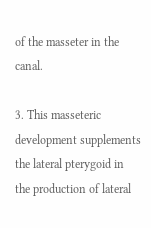of the masseter in the canal.

3. This masseteric development supplements the lateral pterygoid in the production of lateral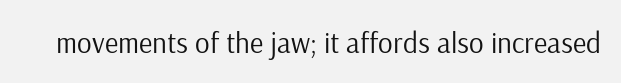movements of the jaw; it affords also increased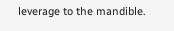leverage to the mandible.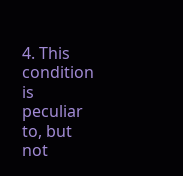4. This condition is peculiar to, but not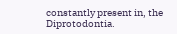constantly present in, the Diprotodontia.